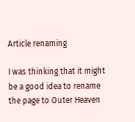Article renaming

I was thinking that it might be a good idea to rename the page to Outer Heaven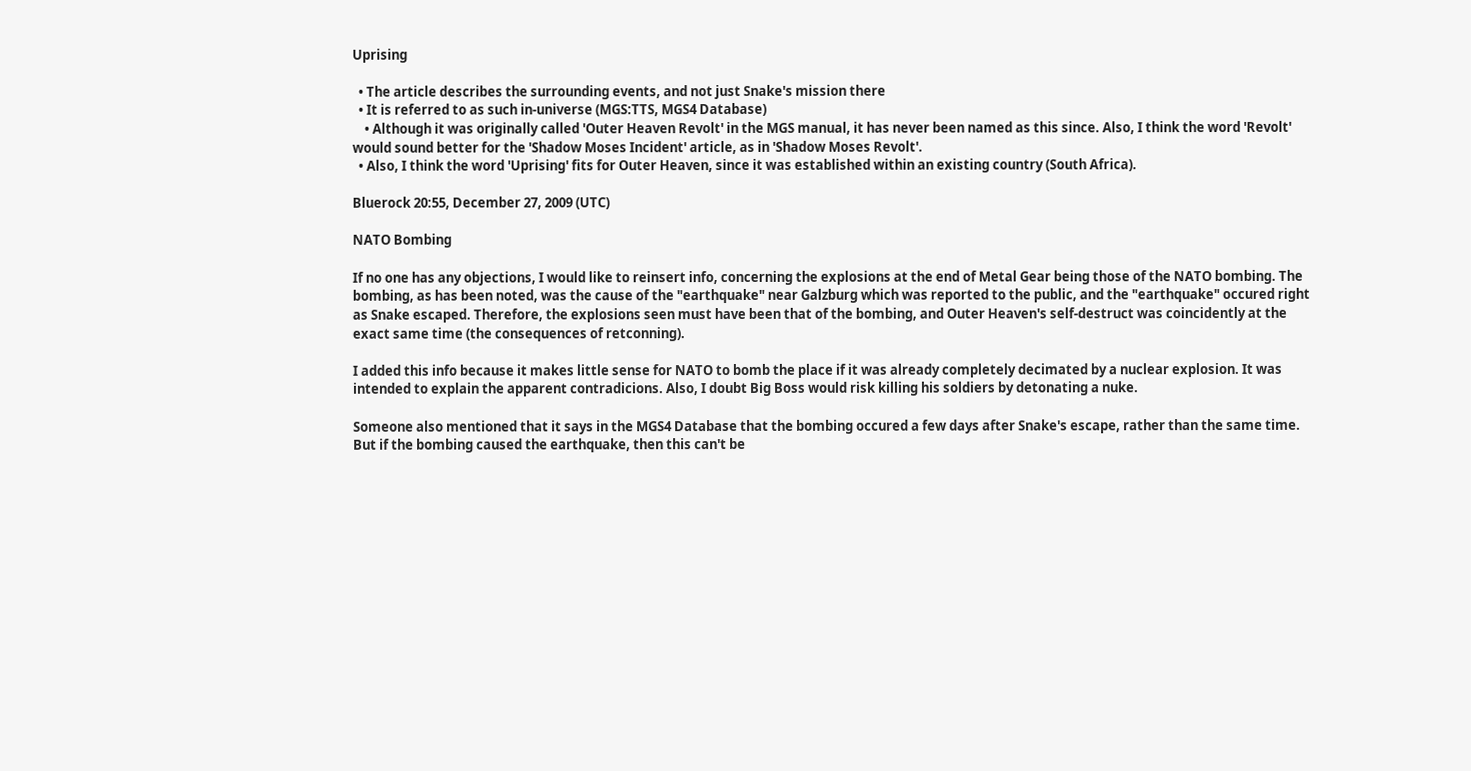Uprising

  • The article describes the surrounding events, and not just Snake's mission there
  • It is referred to as such in-universe (MGS:TTS, MGS4 Database)
    • Although it was originally called 'Outer Heaven Revolt' in the MGS manual, it has never been named as this since. Also, I think the word 'Revolt' would sound better for the 'Shadow Moses Incident' article, as in 'Shadow Moses Revolt'.
  • Also, I think the word 'Uprising' fits for Outer Heaven, since it was established within an existing country (South Africa).

Bluerock 20:55, December 27, 2009 (UTC)

NATO Bombing

If no one has any objections, I would like to reinsert info, concerning the explosions at the end of Metal Gear being those of the NATO bombing. The bombing, as has been noted, was the cause of the "earthquake" near Galzburg which was reported to the public, and the "earthquake" occured right as Snake escaped. Therefore, the explosions seen must have been that of the bombing, and Outer Heaven's self-destruct was coincidently at the exact same time (the consequences of retconning).

I added this info because it makes little sense for NATO to bomb the place if it was already completely decimated by a nuclear explosion. It was intended to explain the apparent contradicions. Also, I doubt Big Boss would risk killing his soldiers by detonating a nuke.

Someone also mentioned that it says in the MGS4 Database that the bombing occured a few days after Snake's escape, rather than the same time. But if the bombing caused the earthquake, then this can't be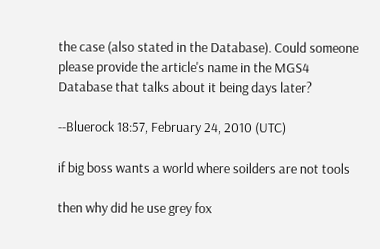the case (also stated in the Database). Could someone please provide the article's name in the MGS4 Database that talks about it being days later?

--Bluerock 18:57, February 24, 2010 (UTC)

if big boss wants a world where soilders are not tools

then why did he use grey fox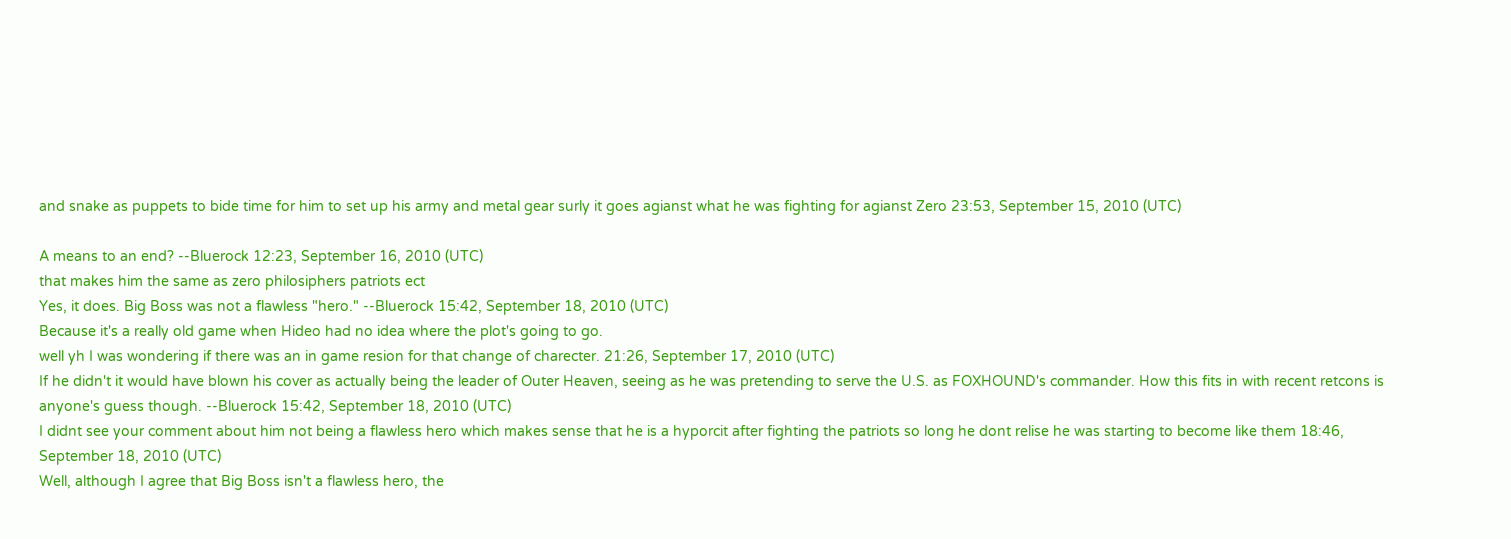and snake as puppets to bide time for him to set up his army and metal gear surly it goes agianst what he was fighting for agianst Zero 23:53, September 15, 2010 (UTC)

A means to an end? --Bluerock 12:23, September 16, 2010 (UTC)
that makes him the same as zero philosiphers patriots ect
Yes, it does. Big Boss was not a flawless "hero." --Bluerock 15:42, September 18, 2010 (UTC)
Because it's a really old game when Hideo had no idea where the plot's going to go.
well yh I was wondering if there was an in game resion for that change of charecter. 21:26, September 17, 2010 (UTC)
If he didn't it would have blown his cover as actually being the leader of Outer Heaven, seeing as he was pretending to serve the U.S. as FOXHOUND's commander. How this fits in with recent retcons is anyone's guess though. --Bluerock 15:42, September 18, 2010 (UTC)
I didnt see your comment about him not being a flawless hero which makes sense that he is a hyporcit after fighting the patriots so long he dont relise he was starting to become like them 18:46, September 18, 2010 (UTC)
Well, although I agree that Big Boss isn't a flawless hero, the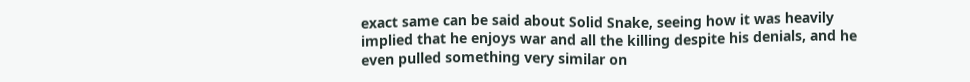exact same can be said about Solid Snake, seeing how it was heavily implied that he enjoys war and all the killing despite his denials, and he even pulled something very similar on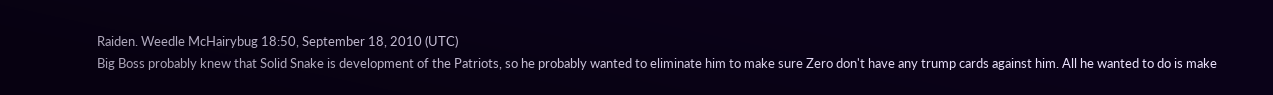Raiden. Weedle McHairybug 18:50, September 18, 2010 (UTC)
Big Boss probably knew that Solid Snake is development of the Patriots, so he probably wanted to eliminate him to make sure Zero don't have any trump cards against him. All he wanted to do is make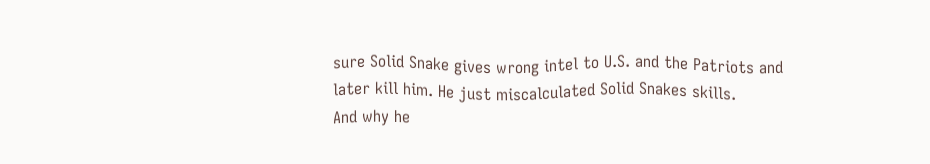sure Solid Snake gives wrong intel to U.S. and the Patriots and later kill him. He just miscalculated Solid Snakes skills.
And why he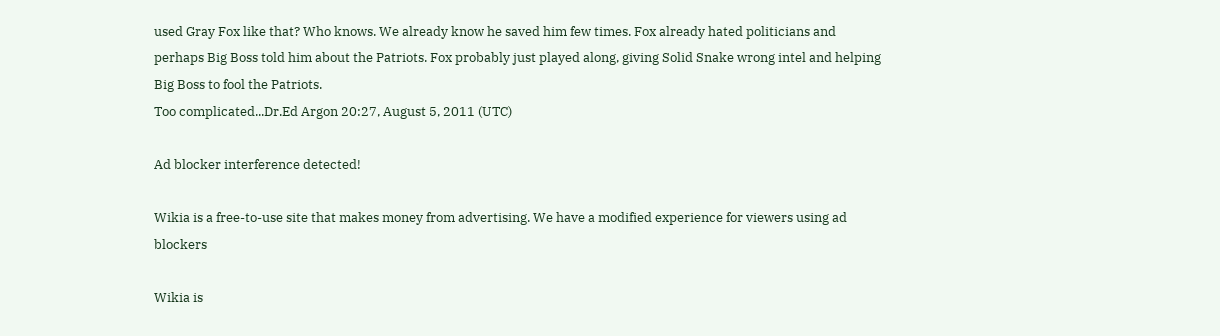used Gray Fox like that? Who knows. We already know he saved him few times. Fox already hated politicians and perhaps Big Boss told him about the Patriots. Fox probably just played along, giving Solid Snake wrong intel and helping Big Boss to fool the Patriots.
Too complicated...Dr.Ed Argon 20:27, August 5, 2011 (UTC)

Ad blocker interference detected!

Wikia is a free-to-use site that makes money from advertising. We have a modified experience for viewers using ad blockers

Wikia is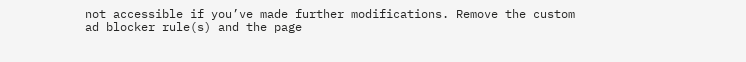not accessible if you’ve made further modifications. Remove the custom ad blocker rule(s) and the page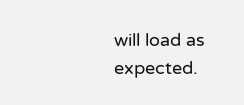will load as expected.